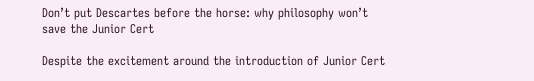Don’t put Descartes before the horse: why philosophy won’t save the Junior Cert

Despite the excitement around the introduction of Junior Cert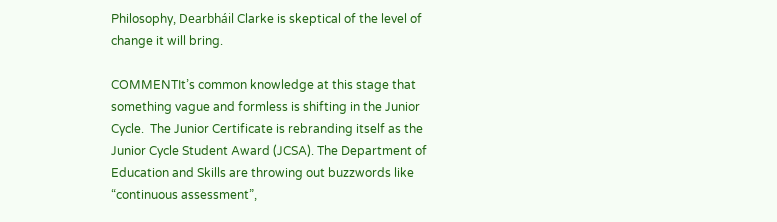Philosophy, Dearbháil Clarke is skeptical of the level of change it will bring.

COMMENTIt’s common knowledge at this stage that something vague and formless is shifting in the Junior Cycle.  The Junior Certificate is rebranding itself as the Junior Cycle Student Award (JCSA). The Department of Education and Skills are throwing out buzzwords like “continuous assessment”,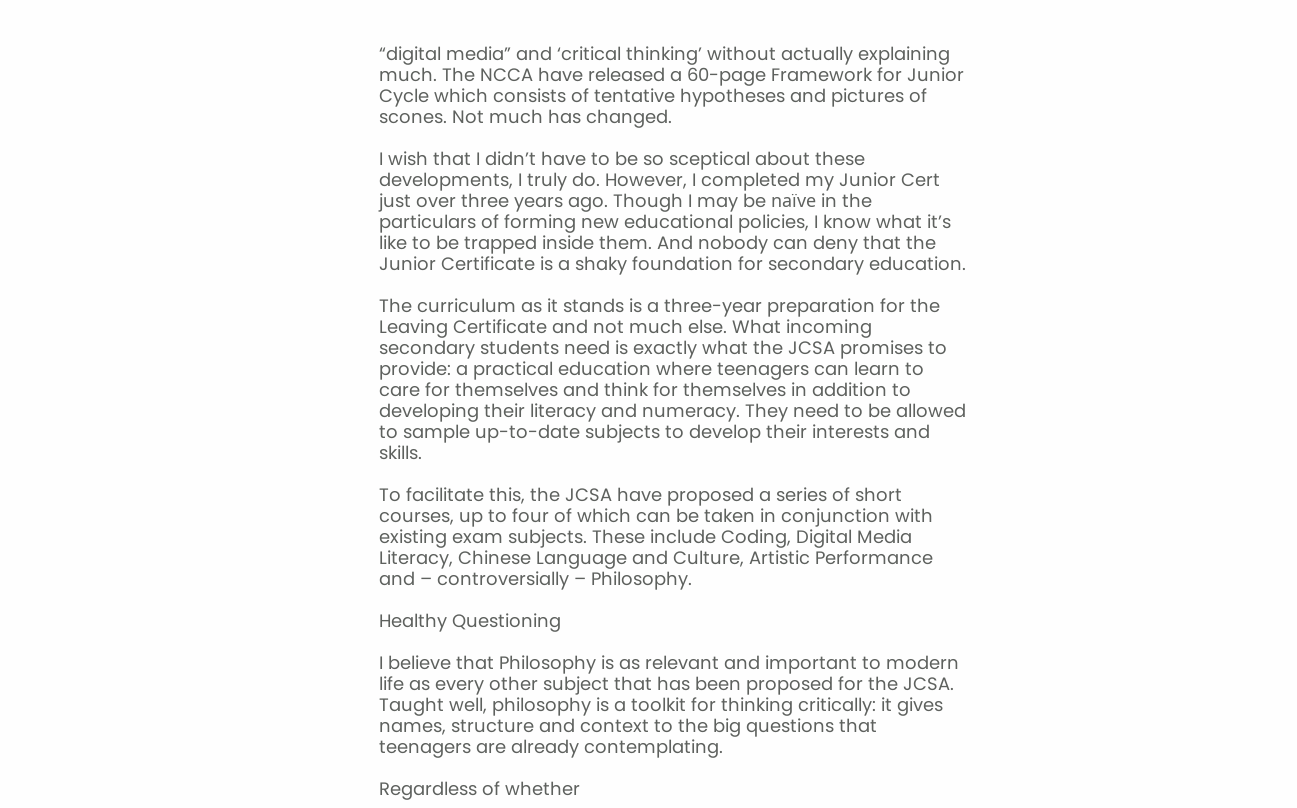“digital media” and ‘critical thinking’ without actually explaining much. The NCCA have released a 60-page Framework for Junior Cycle which consists of tentative hypotheses and pictures of scones. Not much has changed.

I wish that I didn’t have to be so sceptical about these developments, I truly do. However, I completed my Junior Cert just over three years ago. Though I may be naïve in the particulars of forming new educational policies, I know what it’s like to be trapped inside them. And nobody can deny that the Junior Certificate is a shaky foundation for secondary education.

The curriculum as it stands is a three-year preparation for the Leaving Certificate and not much else. What incoming secondary students need is exactly what the JCSA promises to provide: a practical education where teenagers can learn to care for themselves and think for themselves in addition to developing their literacy and numeracy. They need to be allowed to sample up-to-date subjects to develop their interests and skills.

To facilitate this, the JCSA have proposed a series of short courses, up to four of which can be taken in conjunction with existing exam subjects. These include Coding, Digital Media Literacy, Chinese Language and Culture, Artistic Performance and – controversially – Philosophy.

Healthy Questioning

I believe that Philosophy is as relevant and important to modern life as every other subject that has been proposed for the JCSA. Taught well, philosophy is a toolkit for thinking critically: it gives names, structure and context to the big questions that teenagers are already contemplating.

Regardless of whether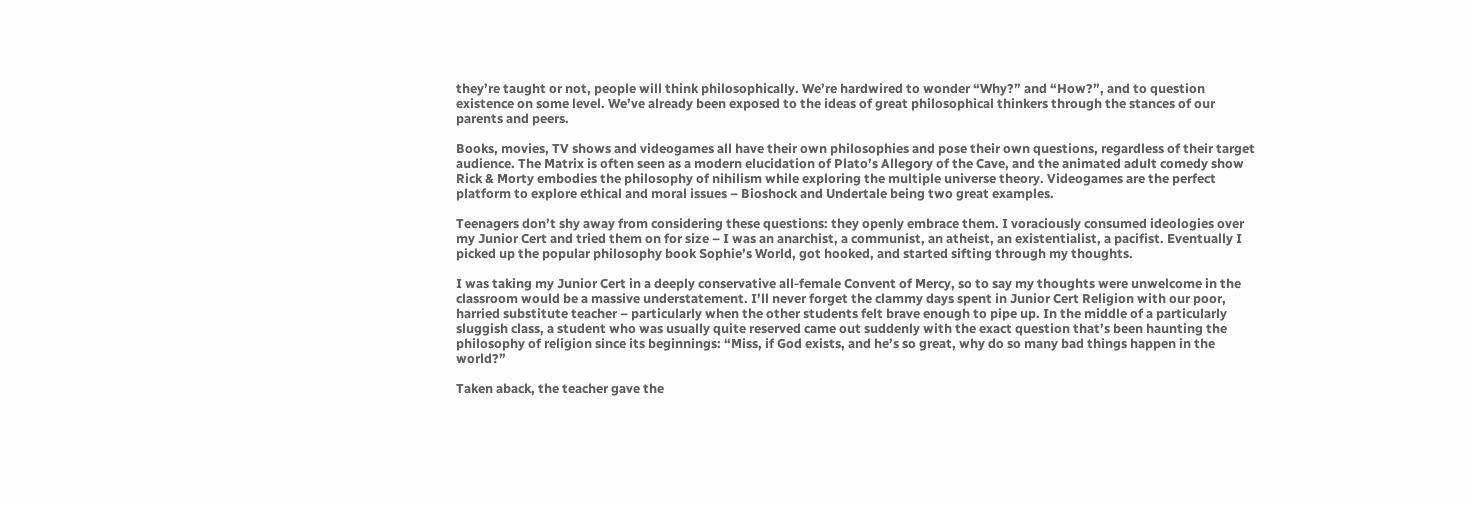they’re taught or not, people will think philosophically. We’re hardwired to wonder “Why?” and “How?”, and to question existence on some level. We’ve already been exposed to the ideas of great philosophical thinkers through the stances of our parents and peers.

Books, movies, TV shows and videogames all have their own philosophies and pose their own questions, regardless of their target audience. The Matrix is often seen as a modern elucidation of Plato’s Allegory of the Cave, and the animated adult comedy show Rick & Morty embodies the philosophy of nihilism while exploring the multiple universe theory. Videogames are the perfect platform to explore ethical and moral issues – Bioshock and Undertale being two great examples.

Teenagers don’t shy away from considering these questions: they openly embrace them. I voraciously consumed ideologies over my Junior Cert and tried them on for size – I was an anarchist, a communist, an atheist, an existentialist, a pacifist. Eventually I picked up the popular philosophy book Sophie’s World, got hooked, and started sifting through my thoughts.

I was taking my Junior Cert in a deeply conservative all-female Convent of Mercy, so to say my thoughts were unwelcome in the classroom would be a massive understatement. I’ll never forget the clammy days spent in Junior Cert Religion with our poor, harried substitute teacher – particularly when the other students felt brave enough to pipe up. In the middle of a particularly sluggish class, a student who was usually quite reserved came out suddenly with the exact question that’s been haunting the philosophy of religion since its beginnings: “Miss, if God exists, and he’s so great, why do so many bad things happen in the world?”

Taken aback, the teacher gave the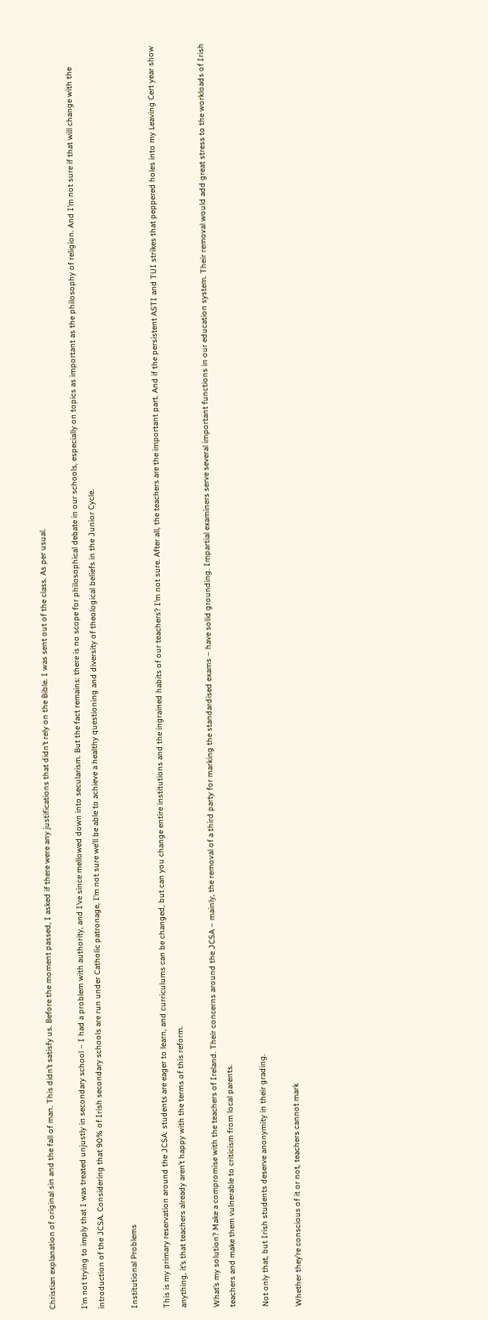Christian explanation of original sin and the fall of man. This didn’t satisfy us. Before the moment passed, I asked if there were any justifications that didn’t rely on the Bible. I was sent out of the class. As per usual.

I’m not trying to imply that I was treated unjustly in secondary school – I had a problem with authority, and I’ve since mellowed down into secularism. But the fact remains: there is no scope for philosophical debate in our schools, especially on topics as important as the philosophy of religion. And I’m not sure if that will change with the introduction of the JCSA. Considering that 90% of Irish secondary schools are run under Catholic patronage, I’m not sure we’ll be able to achieve a healthy questioning and diversity of theological beliefs in the Junior Cycle.

Institutional Problems

This is my primary reservation around the JCSA: students are eager to learn, and curriculums can be changed, but can you change entire institutions and the ingrained habits of our teachers? I’m not sure. After all, the teachers are the important part. And if the persistent ASTI and TUI strikes that peppered holes into my Leaving Cert year show anything, it’s that teachers already aren’t happy with the terms of this reform.

What’s my solution? Make a compromise with the teachers of Ireland. Their concerns around the JCSA – mainly, the removal of a third party for marking the standardised exams – have solid grounding. Impartial examiners serve several important functions in our education system. Their removal would add great stress to the workloads of Irish teachers and make them vulnerable to criticism from local parents.

Not only that, but Irish students deserve anonymity in their grading.

Whether they’re conscious of it or not, teachers cannot mark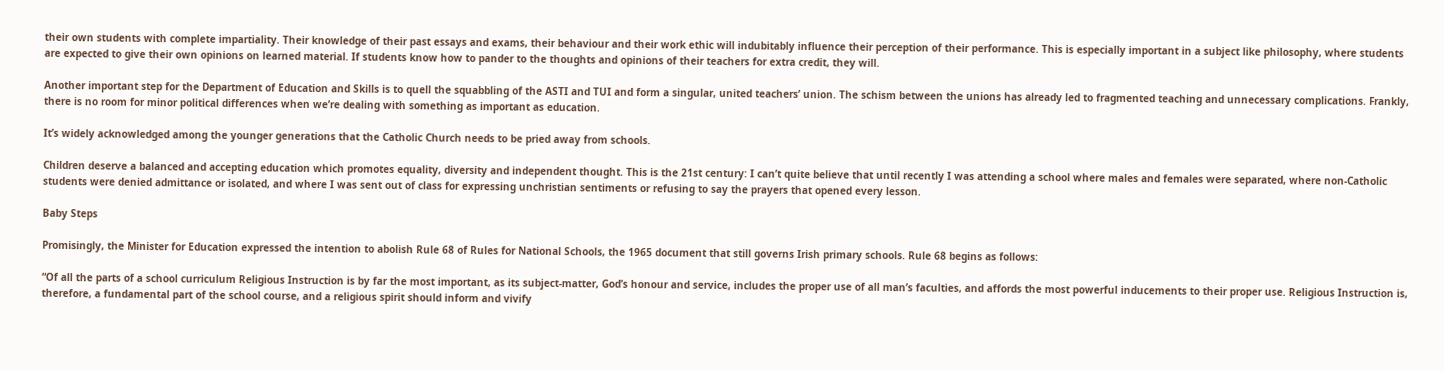their own students with complete impartiality. Their knowledge of their past essays and exams, their behaviour and their work ethic will indubitably influence their perception of their performance. This is especially important in a subject like philosophy, where students are expected to give their own opinions on learned material. If students know how to pander to the thoughts and opinions of their teachers for extra credit, they will.

Another important step for the Department of Education and Skills is to quell the squabbling of the ASTI and TUI and form a singular, united teachers’ union. The schism between the unions has already led to fragmented teaching and unnecessary complications. Frankly, there is no room for minor political differences when we’re dealing with something as important as education.

It’s widely acknowledged among the younger generations that the Catholic Church needs to be pried away from schools.

Children deserve a balanced and accepting education which promotes equality, diversity and independent thought. This is the 21st century: I can’t quite believe that until recently I was attending a school where males and females were separated, where non-Catholic students were denied admittance or isolated, and where I was sent out of class for expressing unchristian sentiments or refusing to say the prayers that opened every lesson.

Baby Steps

Promisingly, the Minister for Education expressed the intention to abolish Rule 68 of Rules for National Schools, the 1965 document that still governs Irish primary schools. Rule 68 begins as follows:

“Of all the parts of a school curriculum Religious Instruction is by far the most important, as its subject-matter, God’s honour and service, includes the proper use of all man’s faculties, and affords the most powerful inducements to their proper use. Religious Instruction is, therefore, a fundamental part of the school course, and a religious spirit should inform and vivify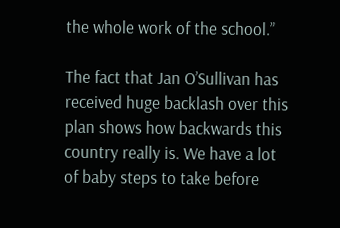the whole work of the school.”

The fact that Jan O’Sullivan has received huge backlash over this plan shows how backwards this country really is. We have a lot of baby steps to take before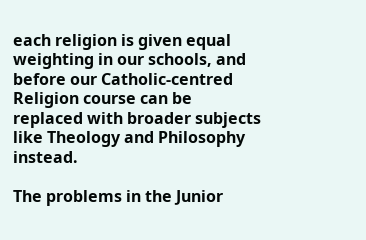each religion is given equal weighting in our schools, and before our Catholic-centred Religion course can be replaced with broader subjects like Theology and Philosophy instead.

The problems in the Junior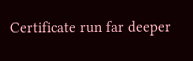Certificate run far deeper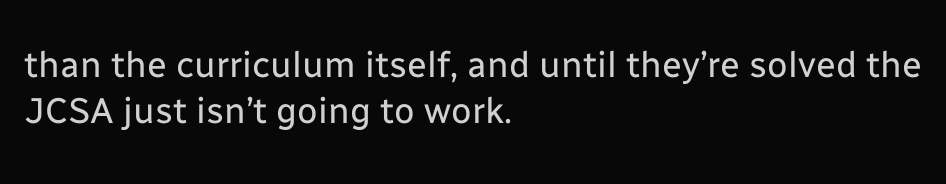than the curriculum itself, and until they’re solved the JCSA just isn’t going to work.